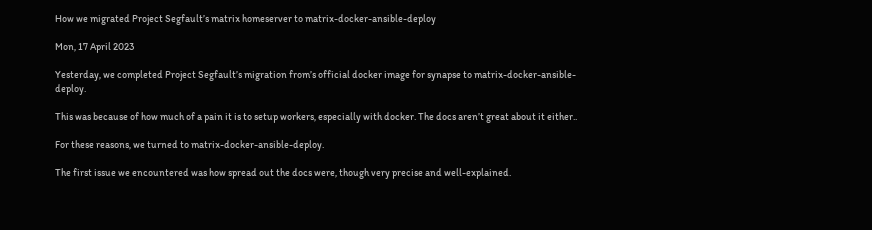How we migrated Project Segfault’s matrix homeserver to matrix-docker-ansible-deploy

Mon, 17 April 2023

Yesterday, we completed Project Segfault’s migration from’s official docker image for synapse to matrix-docker-ansible-deploy.

This was because of how much of a pain it is to setup workers, especially with docker. The docs aren’t great about it either..

For these reasons, we turned to matrix-docker-ansible-deploy.

The first issue we encountered was how spread out the docs were, though very precise and well-explained.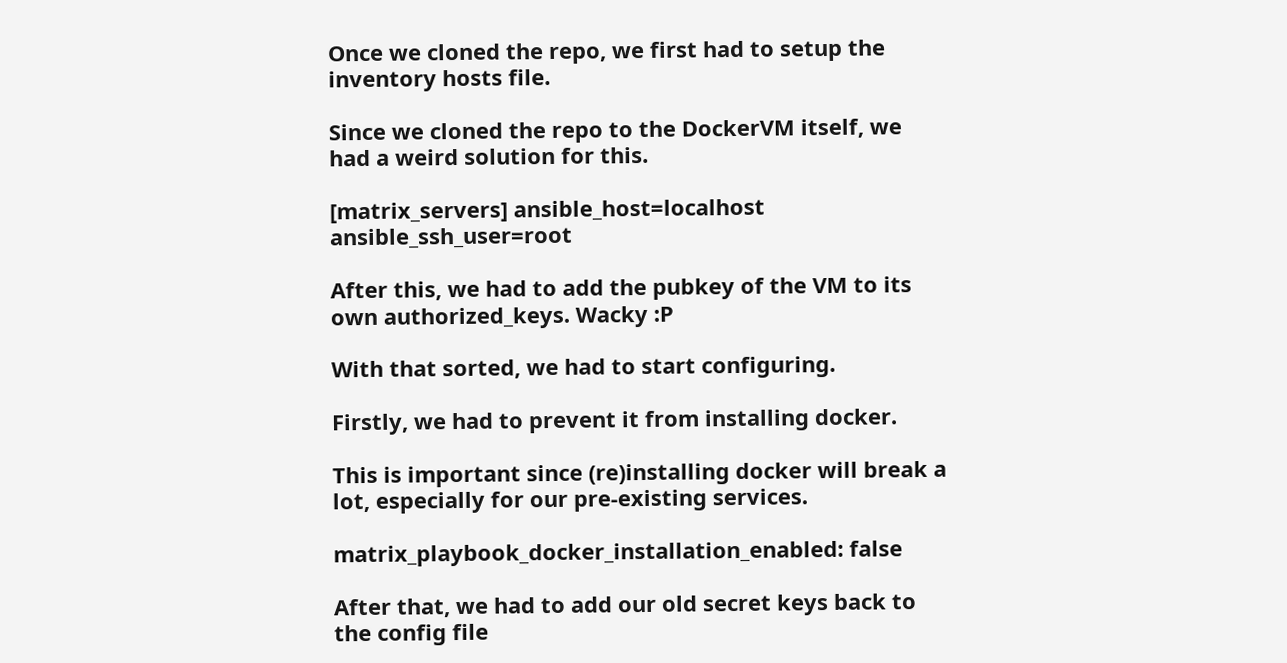Once we cloned the repo, we first had to setup the inventory hosts file.

Since we cloned the repo to the DockerVM itself, we had a weird solution for this.

[matrix_servers] ansible_host=localhost ansible_ssh_user=root

After this, we had to add the pubkey of the VM to its own authorized_keys. Wacky :P

With that sorted, we had to start configuring.

Firstly, we had to prevent it from installing docker.

This is important since (re)installing docker will break a lot, especially for our pre-existing services.

matrix_playbook_docker_installation_enabled: false

After that, we had to add our old secret keys back to the config file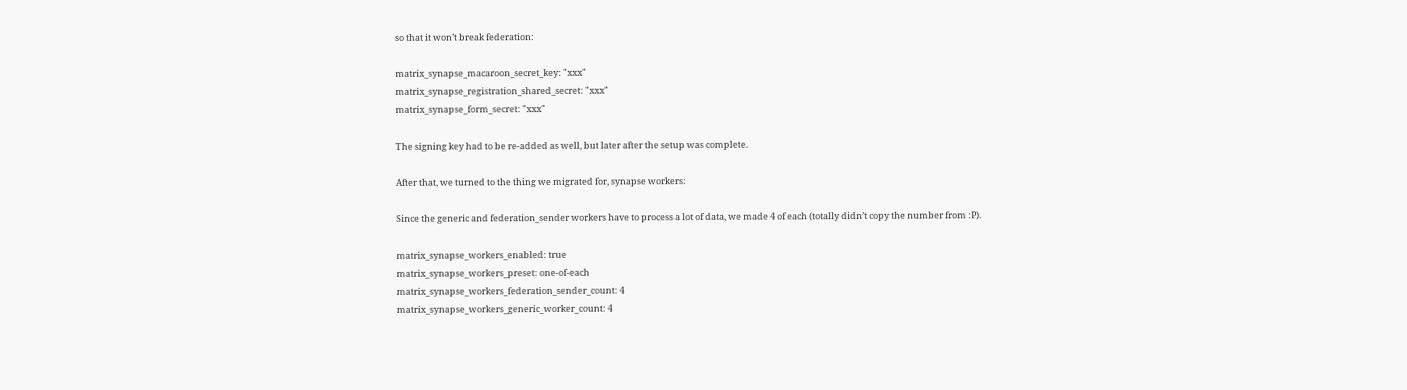so that it won’t break federation:

matrix_synapse_macaroon_secret_key: "xxx"
matrix_synapse_registration_shared_secret: "xxx"
matrix_synapse_form_secret: "xxx"

The signing key had to be re-added as well, but later after the setup was complete.

After that, we turned to the thing we migrated for, synapse workers:

Since the generic and federation_sender workers have to process a lot of data, we made 4 of each (totally didn’t copy the number from :P).

matrix_synapse_workers_enabled: true
matrix_synapse_workers_preset: one-of-each
matrix_synapse_workers_federation_sender_count: 4
matrix_synapse_workers_generic_worker_count: 4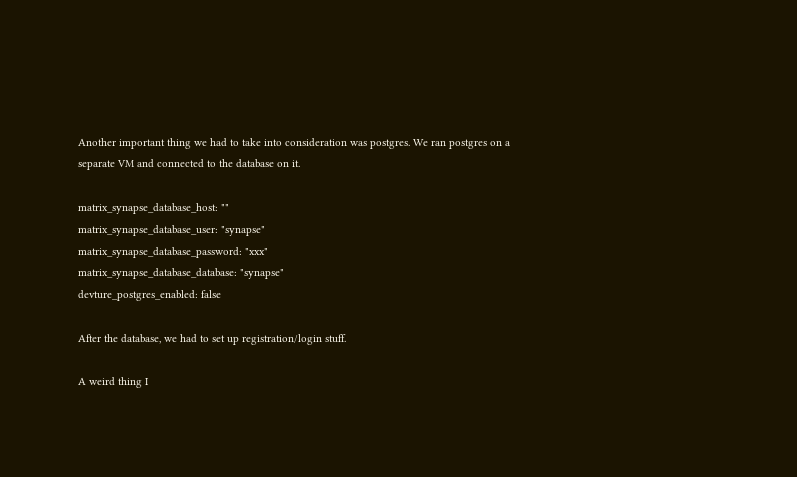Another important thing we had to take into consideration was postgres. We ran postgres on a separate VM and connected to the database on it.

matrix_synapse_database_host: ""
matrix_synapse_database_user: "synapse"
matrix_synapse_database_password: "xxx"
matrix_synapse_database_database: "synapse"
devture_postgres_enabled: false

After the database, we had to set up registration/login stuff.

A weird thing I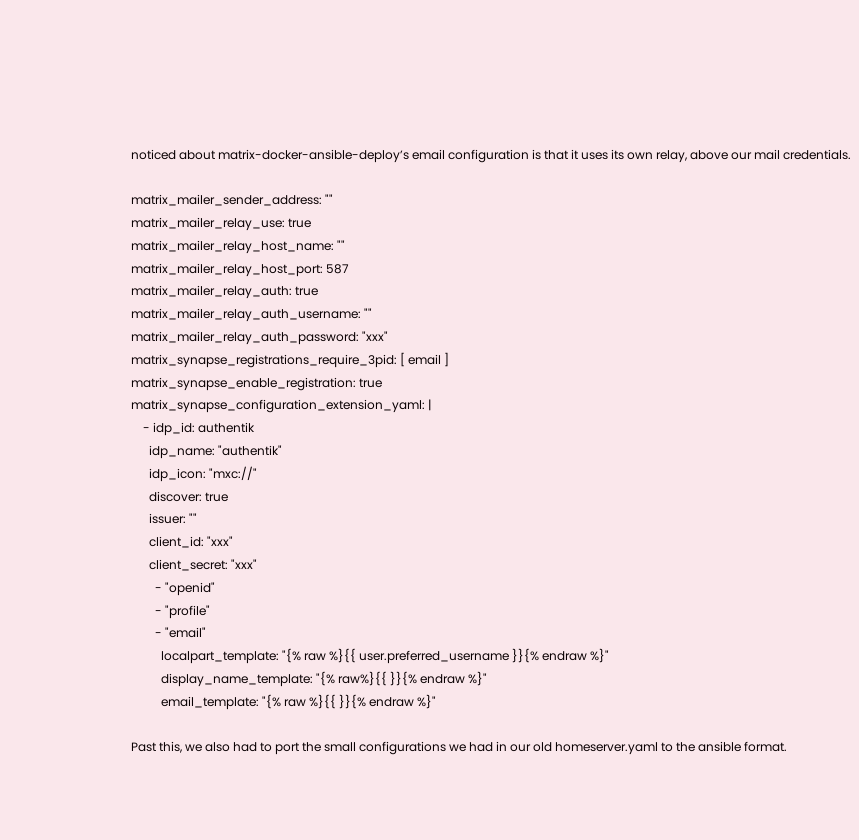noticed about matrix-docker-ansible-deploy’s email configuration is that it uses its own relay, above our mail credentials.

matrix_mailer_sender_address: ""
matrix_mailer_relay_use: true
matrix_mailer_relay_host_name: ""
matrix_mailer_relay_host_port: 587
matrix_mailer_relay_auth: true
matrix_mailer_relay_auth_username: ""
matrix_mailer_relay_auth_password: "xxx"
matrix_synapse_registrations_require_3pid: [ email ]
matrix_synapse_enable_registration: true
matrix_synapse_configuration_extension_yaml: |
    - idp_id: authentik
      idp_name: "authentik"
      idp_icon: "mxc://"
      discover: true
      issuer: ""
      client_id: "xxx"
      client_secret: "xxx"
        - "openid"
        - "profile"
        - "email"
          localpart_template: "{% raw %}{{ user.preferred_username }}{% endraw %}"
          display_name_template: "{% raw%}{{ }}{% endraw %}"
          email_template: "{% raw %}{{ }}{% endraw %}"

Past this, we also had to port the small configurations we had in our old homeserver.yaml to the ansible format.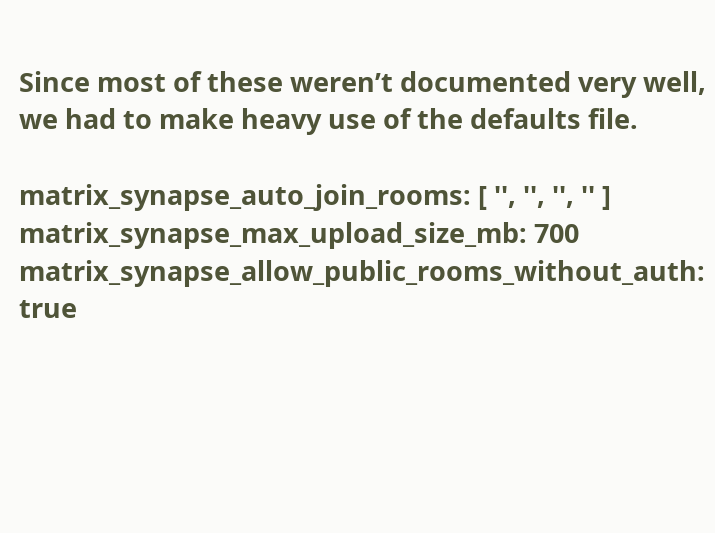Since most of these weren’t documented very well, we had to make heavy use of the defaults file.

matrix_synapse_auto_join_rooms: [ '', '', '', '' ]
matrix_synapse_max_upload_size_mb: 700
matrix_synapse_allow_public_rooms_without_auth: true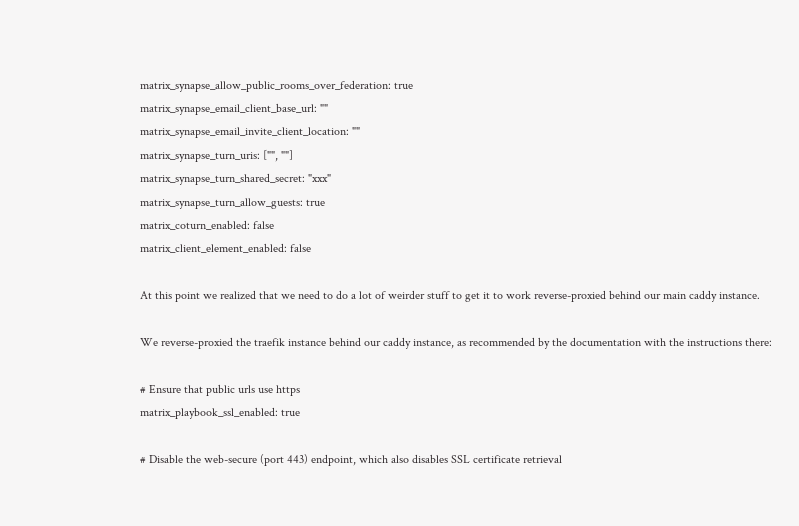matrix_synapse_allow_public_rooms_over_federation: true
matrix_synapse_email_client_base_url: ""
matrix_synapse_email_invite_client_location: ""
matrix_synapse_turn_uris: ["", ""]
matrix_synapse_turn_shared_secret: "xxx"
matrix_synapse_turn_allow_guests: true
matrix_coturn_enabled: false
matrix_client_element_enabled: false

At this point we realized that we need to do a lot of weirder stuff to get it to work reverse-proxied behind our main caddy instance.

We reverse-proxied the traefik instance behind our caddy instance, as recommended by the documentation with the instructions there:

# Ensure that public urls use https
matrix_playbook_ssl_enabled: true

# Disable the web-secure (port 443) endpoint, which also disables SSL certificate retrieval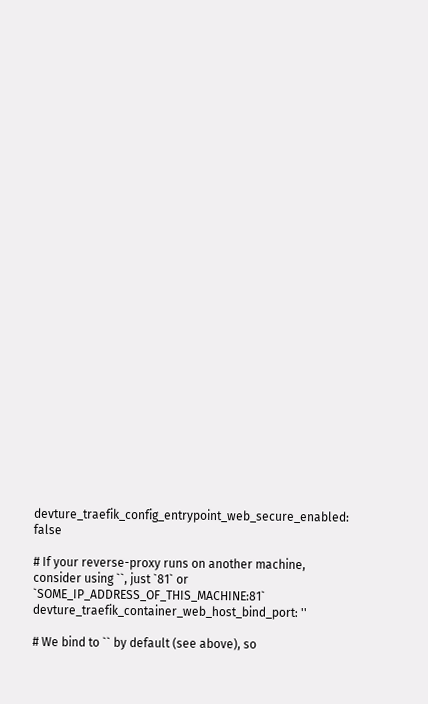devture_traefik_config_entrypoint_web_secure_enabled: false

# If your reverse-proxy runs on another machine, consider using ``, just `81` or `SOME_IP_ADDRESS_OF_THIS_MACHINE:81`
devture_traefik_container_web_host_bind_port: ''

# We bind to `` by default (see above), so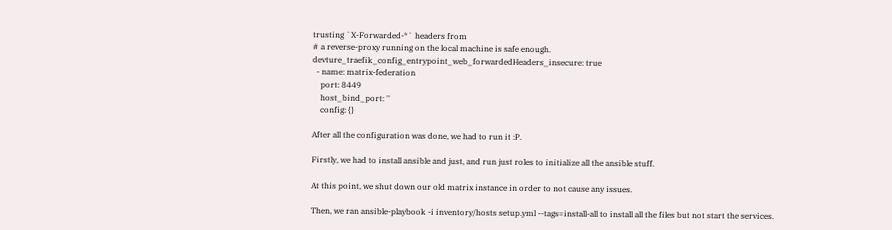trusting `X-Forwarded-*` headers from
# a reverse-proxy running on the local machine is safe enough.
devture_traefik_config_entrypoint_web_forwardedHeaders_insecure: true
  - name: matrix-federation
    port: 8449
    host_bind_port: ''
    config: {}

After all the configuration was done, we had to run it :P.

Firstly, we had to install ansible and just, and run just roles to initialize all the ansible stuff.

At this point, we shut down our old matrix instance in order to not cause any issues.

Then, we ran ansible-playbook -i inventory/hosts setup.yml --tags=install-all to install all the files but not start the services.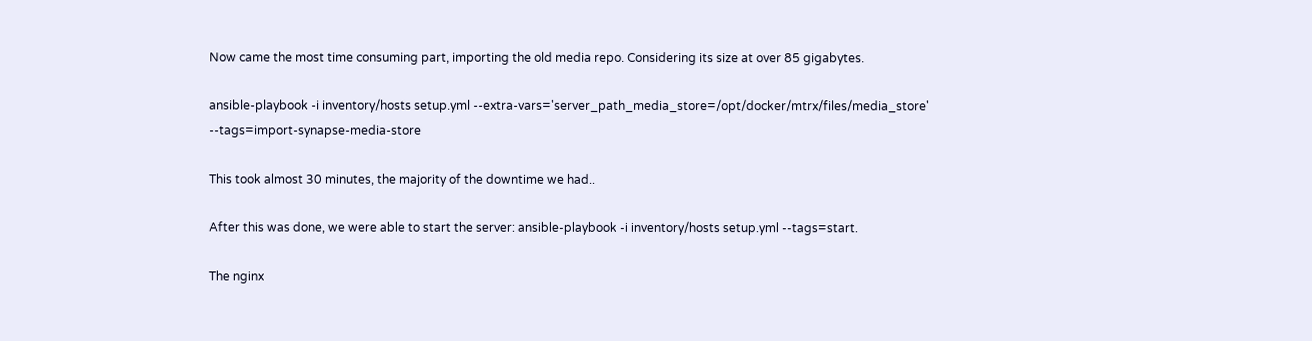Now came the most time consuming part, importing the old media repo. Considering its size at over 85 gigabytes.

ansible-playbook -i inventory/hosts setup.yml --extra-vars='server_path_media_store=/opt/docker/mtrx/files/media_store' --tags=import-synapse-media-store

This took almost 30 minutes, the majority of the downtime we had..

After this was done, we were able to start the server: ansible-playbook -i inventory/hosts setup.yml --tags=start.

The nginx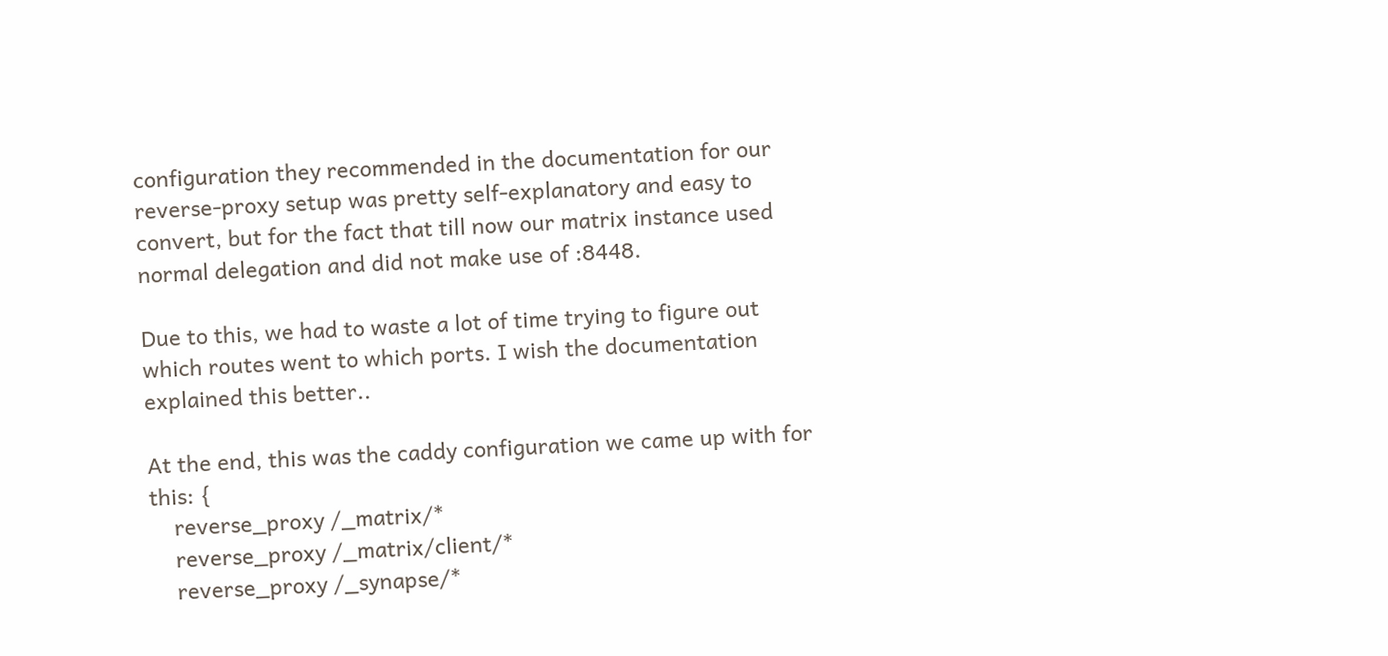configuration they recommended in the documentation for our reverse-proxy setup was pretty self-explanatory and easy to convert, but for the fact that till now our matrix instance used normal delegation and did not make use of :8448.

Due to this, we had to waste a lot of time trying to figure out which routes went to which ports. I wish the documentation explained this better..

At the end, this was the caddy configuration we came up with for this: {
    reverse_proxy /_matrix/*
    reverse_proxy /_matrix/client/*
    reverse_proxy /_synapse/*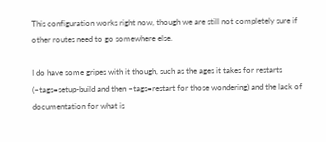This configuration works right now, though we are still not completely sure if other routes need to go somewhere else.

I do have some gripes with it though, such as the ages it takes for restarts (–tags=setup-build and then –tags=restart for those wondering) and the lack of documentation for what is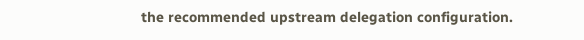the recommended upstream delegation configuration.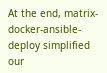At the end, matrix-docker-ansible-deploy simplified our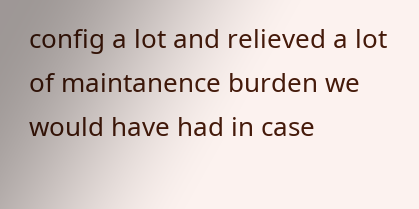config a lot and relieved a lot of maintanence burden we would have had in case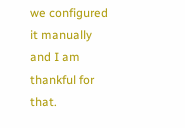we configured it manually and I am thankful for that.